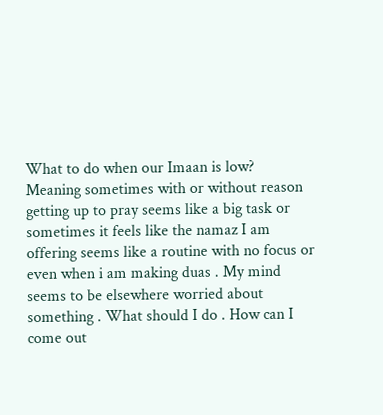What to do when our Imaan is low?
Meaning sometimes with or without reason getting up to pray seems like a big task or sometimes it feels like the namaz I am offering seems like a routine with no focus or even when i am making duas . My mind seems to be elsewhere worried about something . What should I do . How can I come out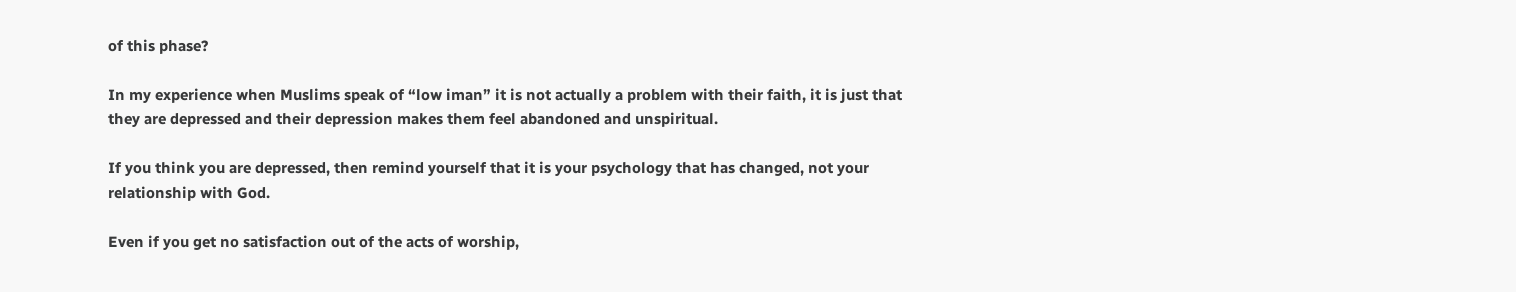of this phase?

In my experience when Muslims speak of “low iman” it is not actually a problem with their faith, it is just that they are depressed and their depression makes them feel abandoned and unspiritual.

If you think you are depressed, then remind yourself that it is your psychology that has changed, not your relationship with God.

Even if you get no satisfaction out of the acts of worship,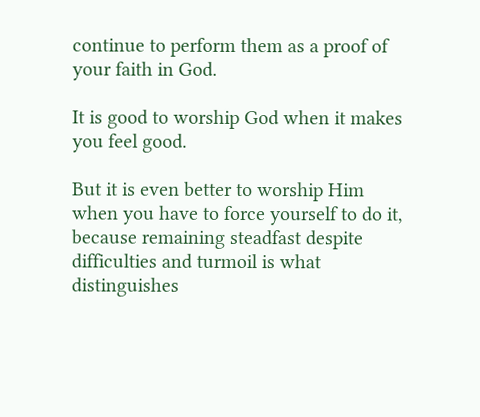continue to perform them as a proof of your faith in God.

It is good to worship God when it makes you feel good.

But it is even better to worship Him when you have to force yourself to do it, because remaining steadfast despite difficulties and turmoil is what distinguishes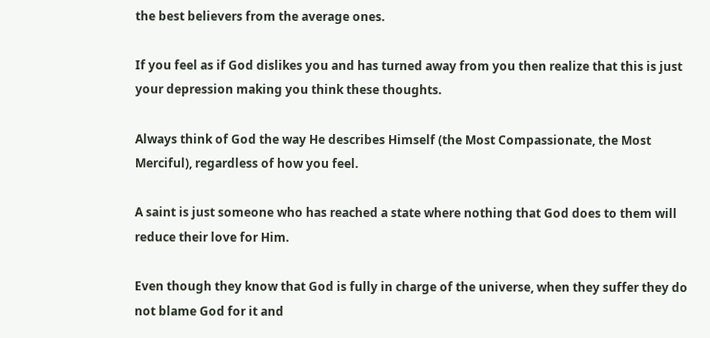the best believers from the average ones.

If you feel as if God dislikes you and has turned away from you then realize that this is just your depression making you think these thoughts.

Always think of God the way He describes Himself (the Most Compassionate, the Most Merciful), regardless of how you feel.

A saint is just someone who has reached a state where nothing that God does to them will reduce their love for Him.

Even though they know that God is fully in charge of the universe, when they suffer they do not blame God for it and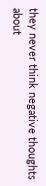they never think negative thoughts about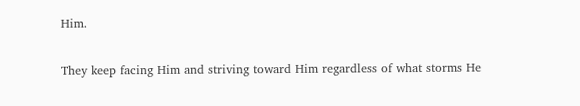Him.

They keep facing Him and striving toward Him regardless of what storms He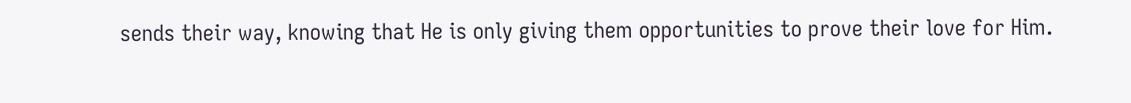sends their way, knowing that He is only giving them opportunities to prove their love for Him.